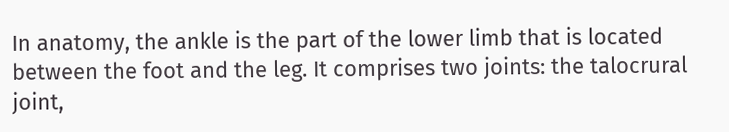In anatomy, the ankle is the part of the lower limb that is located between the foot and the leg. It comprises two joints: the talocrural joint,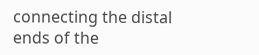connecting the distal ends of the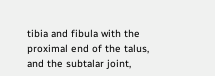tibia and fibula with the proximal end of the talus, and the subtalar joint,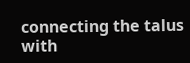connecting the talus with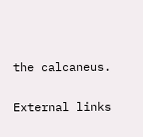the calcaneus.

External links